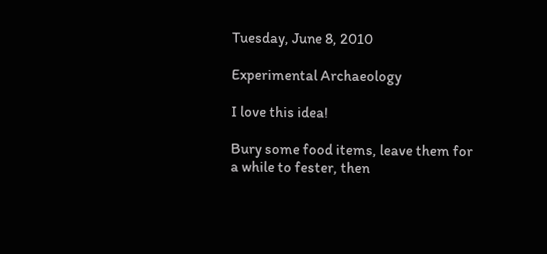Tuesday, June 8, 2010

Experimental Archaeology

I love this idea!

Bury some food items, leave them for a while to fester, then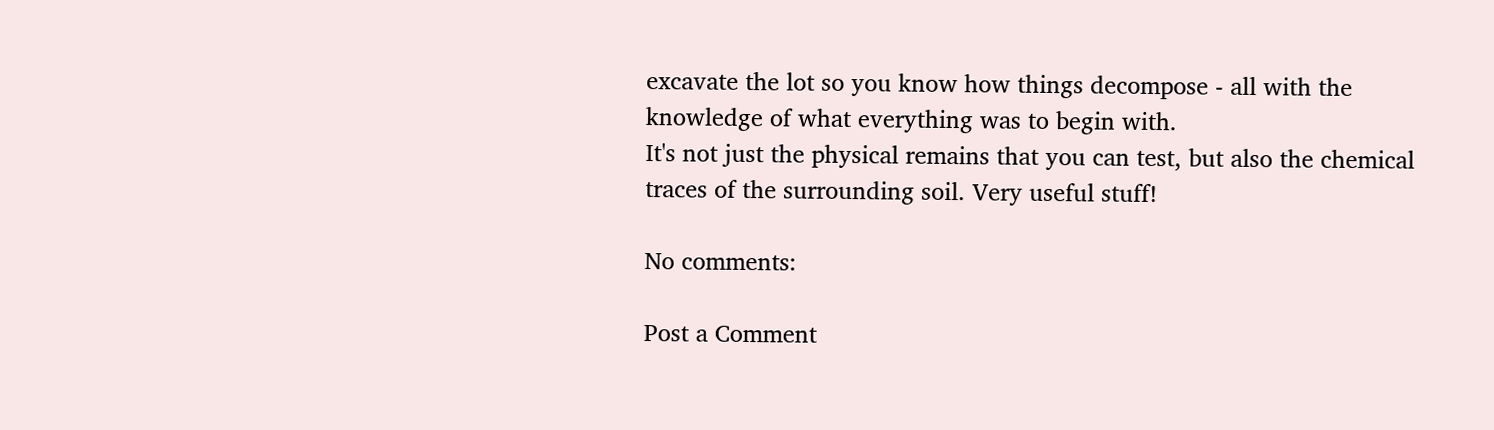excavate the lot so you know how things decompose - all with the knowledge of what everything was to begin with.
It's not just the physical remains that you can test, but also the chemical traces of the surrounding soil. Very useful stuff!

No comments:

Post a Comment